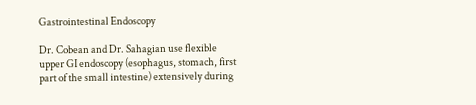Gastrointestinal Endoscopy

Dr. Cobean and Dr. Sahagian use flexible upper GI endoscopy (esophagus, stomach, first part of the small intestine) extensively during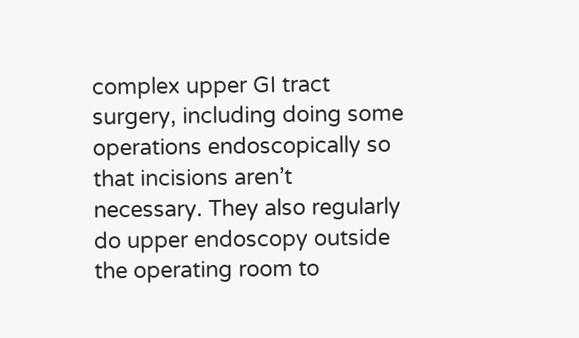complex upper GI tract surgery, including doing some operations endoscopically so that incisions aren’t necessary. They also regularly do upper endoscopy outside the operating room to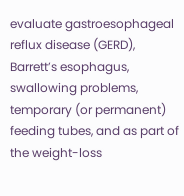evaluate gastroesophageal reflux disease (GERD), Barrett’s esophagus, swallowing problems, temporary (or permanent) feeding tubes, and as part of the weight-loss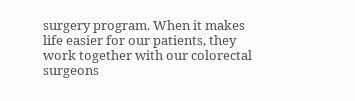surgery program. When it makes life easier for our patients, they work together with our colorectal surgeons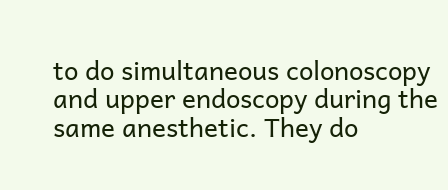to do simultaneous colonoscopy and upper endoscopy during the same anesthetic. They do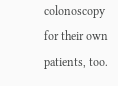colonoscopy for their own patients, too.